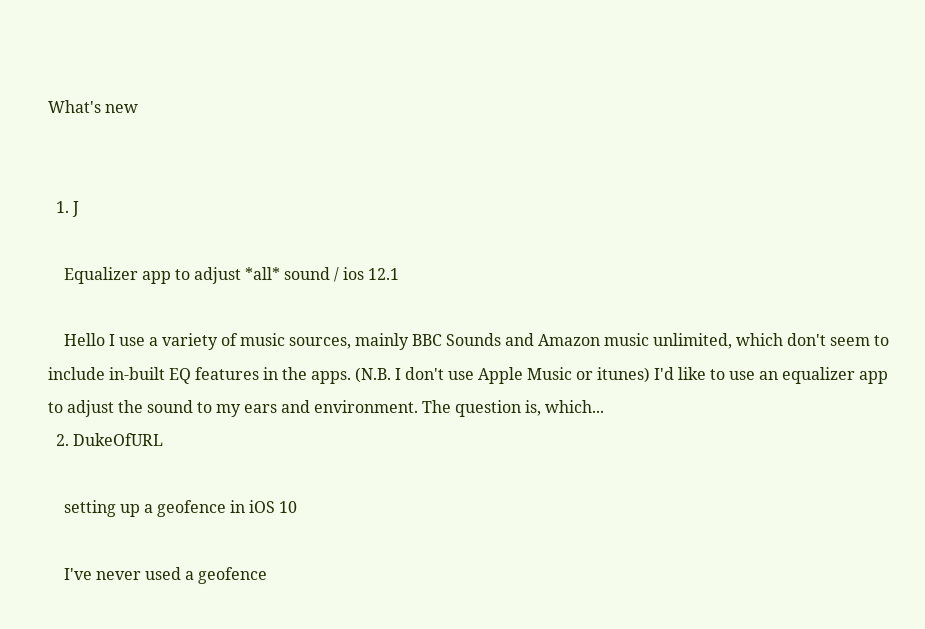What's new


  1. J

    Equalizer app to adjust *all* sound / ios 12.1

    Hello I use a variety of music sources, mainly BBC Sounds and Amazon music unlimited, which don't seem to include in-built EQ features in the apps. (N.B. I don't use Apple Music or itunes) I'd like to use an equalizer app to adjust the sound to my ears and environment. The question is, which...
  2. DukeOfURL

    setting up a geofence in iOS 10

    I've never used a geofence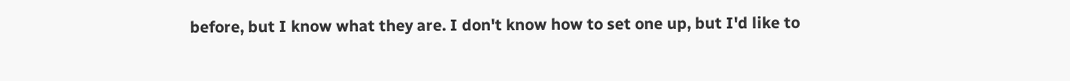before, but I know what they are. I don't know how to set one up, but I'd like to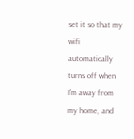set it so that my wifi automatically turns off when I'm away from my home, and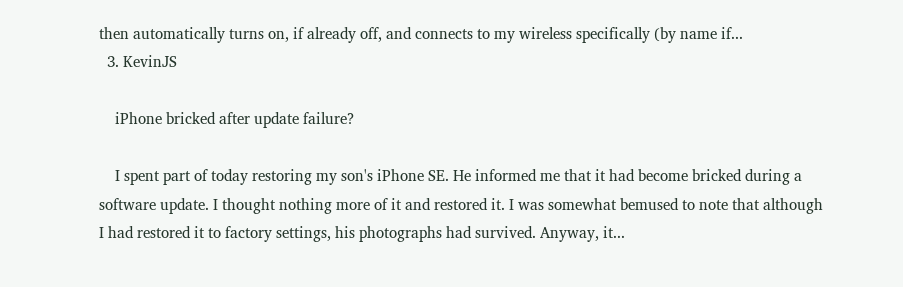then automatically turns on, if already off, and connects to my wireless specifically (by name if...
  3. KevinJS

    iPhone bricked after update failure?

    I spent part of today restoring my son's iPhone SE. He informed me that it had become bricked during a software update. I thought nothing more of it and restored it. I was somewhat bemused to note that although I had restored it to factory settings, his photographs had survived. Anyway, it...